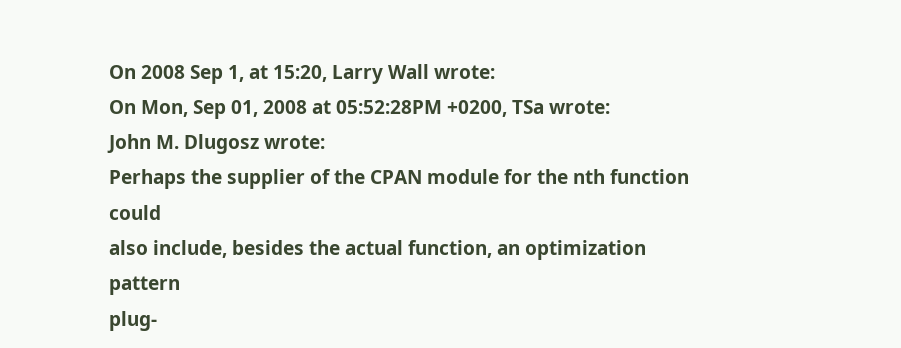On 2008 Sep 1, at 15:20, Larry Wall wrote:
On Mon, Sep 01, 2008 at 05:52:28PM +0200, TSa wrote:
John M. Dlugosz wrote:
Perhaps the supplier of the CPAN module for the nth function could
also include, besides the actual function, an optimization pattern
plug-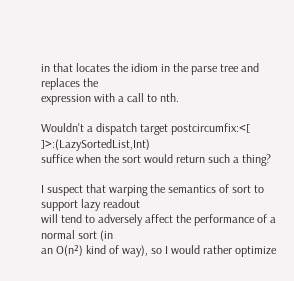in that locates the idiom in the parse tree and replaces the
expression with a call to nth.

Wouldn't a dispatch target postcircumfix:<[ ]>:(LazySortedList,Int)
suffice when the sort would return such a thing?

I suspect that warping the semantics of sort to support lazy readout
will tend to adversely affect the performance of a normal sort (in
an O(n²) kind of way), so I would rather optimize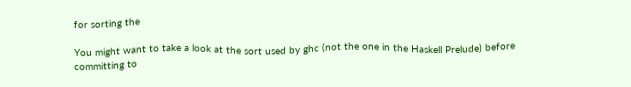for sorting the

You might want to take a look at the sort used by ghc (not the one in the Haskell Prelude) before committing to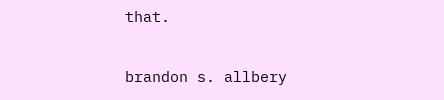that.

brandon s. allbery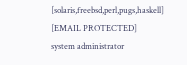[solaris,freebsd,perl,pugs,haskell] [EMAIL PROTECTED]
system administrator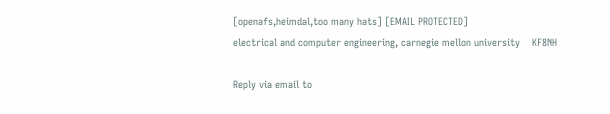[openafs,heimdal,too many hats] [EMAIL PROTECTED]
electrical and computer engineering, carnegie mellon university    KF8NH

Reply via email to